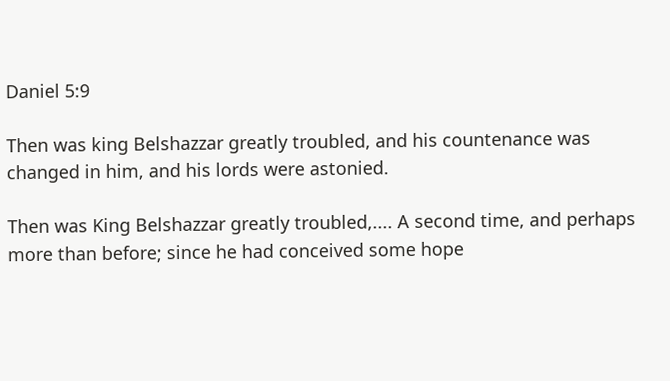Daniel 5:9

Then was king Belshazzar greatly troubled, and his countenance was changed in him, and his lords were astonied.

Then was King Belshazzar greatly troubled,.... A second time, and perhaps more than before; since he had conceived some hope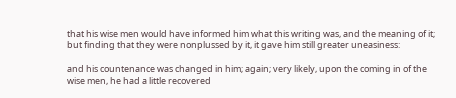that his wise men would have informed him what this writing was, and the meaning of it; but finding that they were nonplussed by it, it gave him still greater uneasiness:

and his countenance was changed in him; again; very likely, upon the coming in of the wise men, he had a little recovered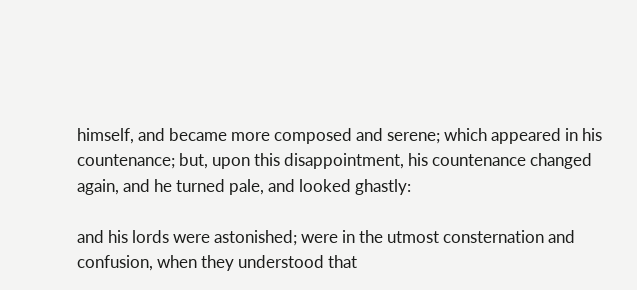himself, and became more composed and serene; which appeared in his countenance; but, upon this disappointment, his countenance changed again, and he turned pale, and looked ghastly:

and his lords were astonished; were in the utmost consternation and confusion, when they understood that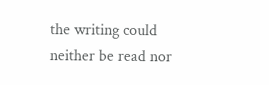the writing could neither be read nor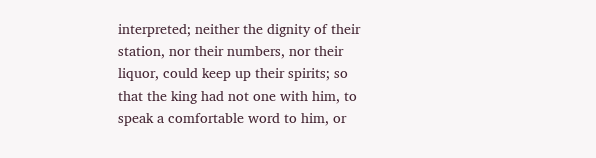interpreted; neither the dignity of their station, nor their numbers, nor their liquor, could keep up their spirits; so that the king had not one with him, to speak a comfortable word to him, or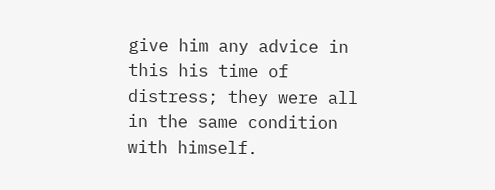give him any advice in this his time of distress; they were all in the same condition with himself.